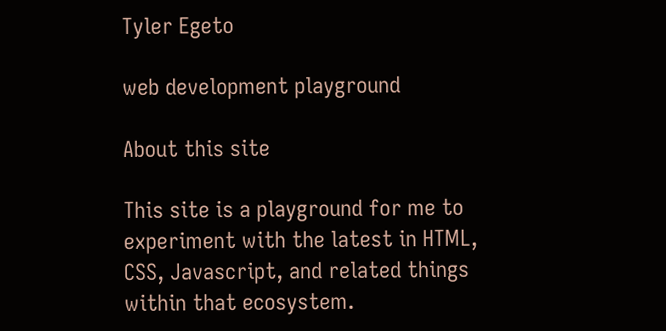Tyler Egeto

web development playground

About this site

This site is a playground for me to experiment with the latest in HTML, CSS, Javascript, and related things within that ecosystem.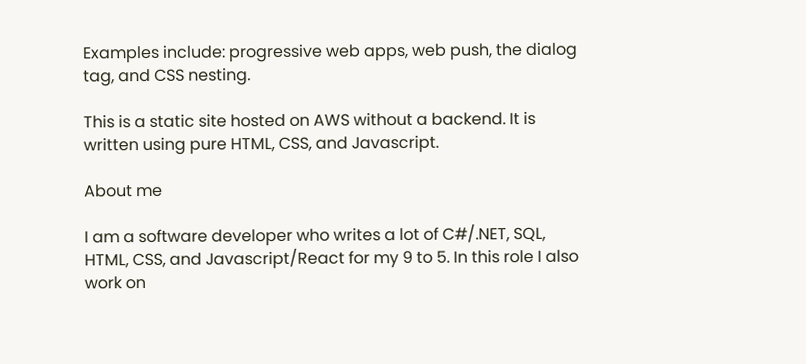Examples include: progressive web apps, web push, the dialog tag, and CSS nesting.

This is a static site hosted on AWS without a backend. It is written using pure HTML, CSS, and Javascript.

About me

I am a software developer who writes a lot of C#/.NET, SQL, HTML, CSS, and Javascript/React for my 9 to 5. In this role I also work on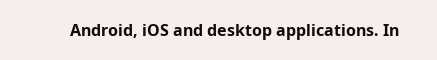Android, iOS and desktop applications. In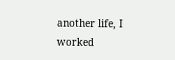another life, I worked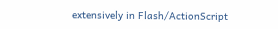extensively in Flash/ActionScript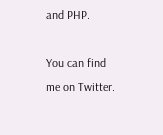and PHP.

You can find me on Twitter.